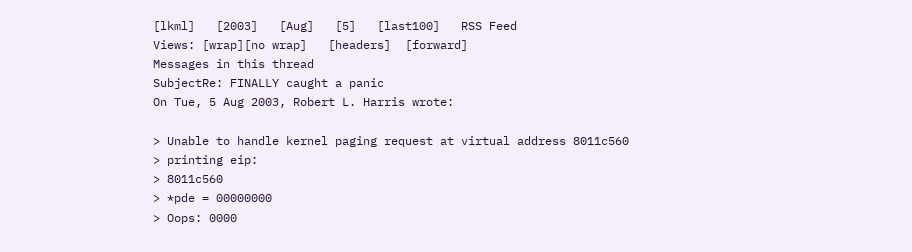[lkml]   [2003]   [Aug]   [5]   [last100]   RSS Feed
Views: [wrap][no wrap]   [headers]  [forward]
Messages in this thread
SubjectRe: FINALLY caught a panic
On Tue, 5 Aug 2003, Robert L. Harris wrote:

> Unable to handle kernel paging request at virtual address 8011c560
> printing eip:
> 8011c560
> *pde = 00000000
> Oops: 0000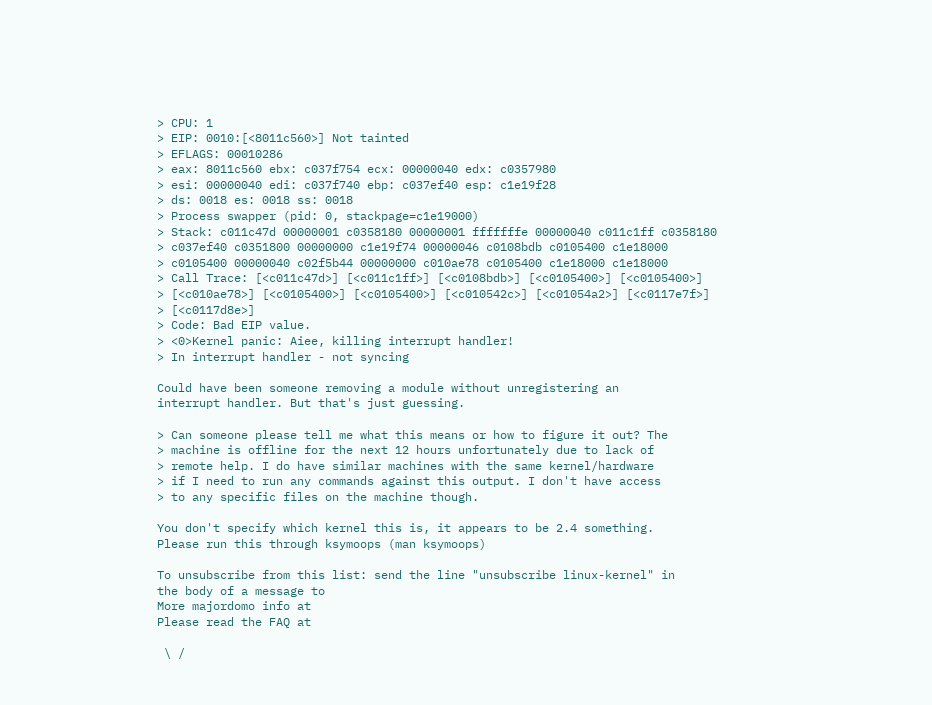> CPU: 1
> EIP: 0010:[<8011c560>] Not tainted
> EFLAGS: 00010286
> eax: 8011c560 ebx: c037f754 ecx: 00000040 edx: c0357980
> esi: 00000040 edi: c037f740 ebp: c037ef40 esp: c1e19f28
> ds: 0018 es: 0018 ss: 0018
> Process swapper (pid: 0, stackpage=c1e19000)
> Stack: c011c47d 00000001 c0358180 00000001 fffffffe 00000040 c011c1ff c0358180
> c037ef40 c0351800 00000000 c1e19f74 00000046 c0108bdb c0105400 c1e18000
> c0105400 00000040 c02f5b44 00000000 c010ae78 c0105400 c1e18000 c1e18000
> Call Trace: [<c011c47d>] [<c011c1ff>] [<c0108bdb>] [<c0105400>] [<c0105400>]
> [<c010ae78>] [<c0105400>] [<c0105400>] [<c010542c>] [<c01054a2>] [<c0117e7f>]
> [<c0117d8e>]
> Code: Bad EIP value.
> <0>Kernel panic: Aiee, killing interrupt handler!
> In interrupt handler - not syncing

Could have been someone removing a module without unregistering an
interrupt handler. But that's just guessing.

> Can someone please tell me what this means or how to figure it out? The
> machine is offline for the next 12 hours unfortunately due to lack of
> remote help. I do have similar machines with the same kernel/hardware
> if I need to run any commands against this output. I don't have access
> to any specific files on the machine though.

You don't specify which kernel this is, it appears to be 2.4 something.
Please run this through ksymoops (man ksymoops)

To unsubscribe from this list: send the line "unsubscribe linux-kernel" in
the body of a message to
More majordomo info at
Please read the FAQ at

 \ /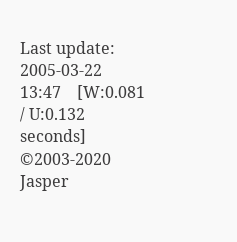Last update: 2005-03-22 13:47    [W:0.081 / U:0.132 seconds]
©2003-2020 Jasper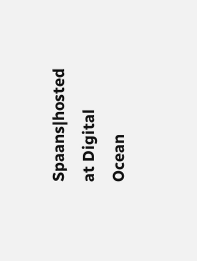Spaans|hosted at Digital Ocean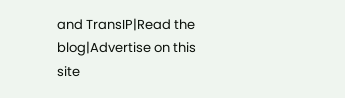and TransIP|Read the blog|Advertise on this site